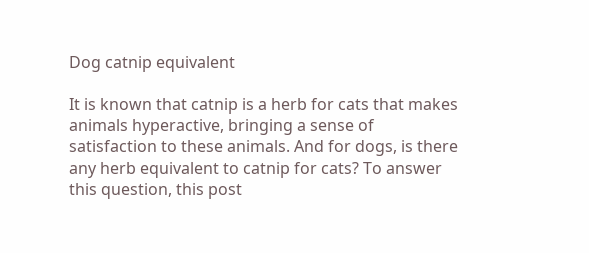Dog catnip equivalent

It is known that catnip is a herb for cats that makes animals hyperactive, bringing a sense of satisfaction to these animals. And for dogs, is there any herb equivalent to catnip for cats? To answer this question, this post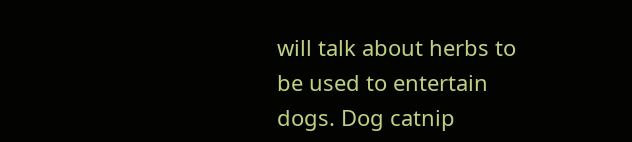will talk about herbs to be used to entertain dogs. Dog catnip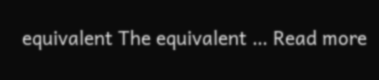equivalent The equivalent … Read more